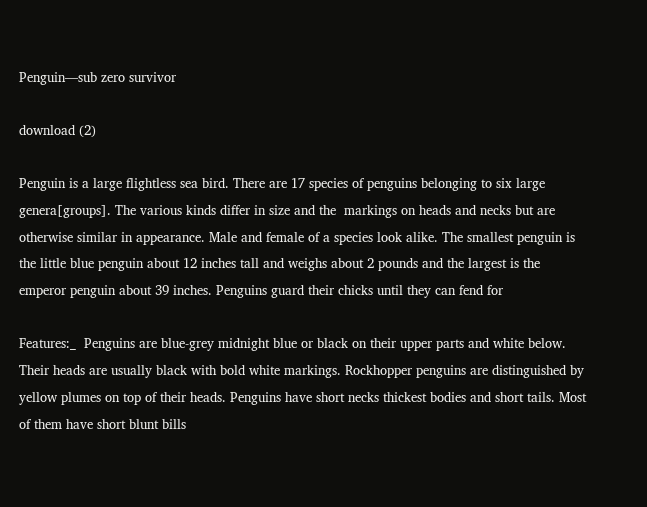Penguin—sub zero survivor

download (2)

Penguin is a large flightless sea bird. There are 17 species of penguins belonging to six large genera[groups]. The various kinds differ in size and the  markings on heads and necks but are otherwise similar in appearance. Male and female of a species look alike. The smallest penguin is the little blue penguin about 12 inches tall and weighs about 2 pounds and the largest is the emperor penguin about 39 inches. Penguins guard their chicks until they can fend for

Features:_  Penguins are blue-grey midnight blue or black on their upper parts and white below. Their heads are usually black with bold white markings. Rockhopper penguins are distinguished by yellow plumes on top of their heads. Penguins have short necks thickest bodies and short tails. Most of them have short blunt bills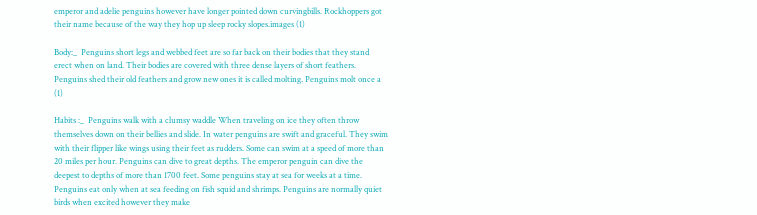emperor and adelie penguins however have longer pointed down curvingbills. Rockhoppers got their name because of the way they hop up sleep rocky slopes.images (1)

Body:_  Penguins short legs and webbed feet are so far back on their bodies that they stand erect when on land. Their bodies are covered with three dense layers of short feathers. Penguins shed their old feathers and grow new ones it is called molting. Penguins molt once a (1)

Habits :_  Penguins walk with a clumsy waddle When traveling on ice they often throw themselves down on their bellies and slide. In water penguins are swift and graceful. They swim with their flipper like wings using their feet as rudders. Some can swim at a speed of more than 20 miles per hour. Penguins can dive to great depths. The emperor penguin can dive the deepest to depths of more than 1700 feet. Some penguins stay at sea for weeks at a time. Penguins eat only when at sea feeding on fish squid and shrimps. Penguins are normally quiet birds when excited however they make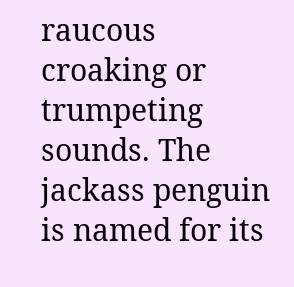raucous croaking or trumpeting sounds. The jackass penguin is named for its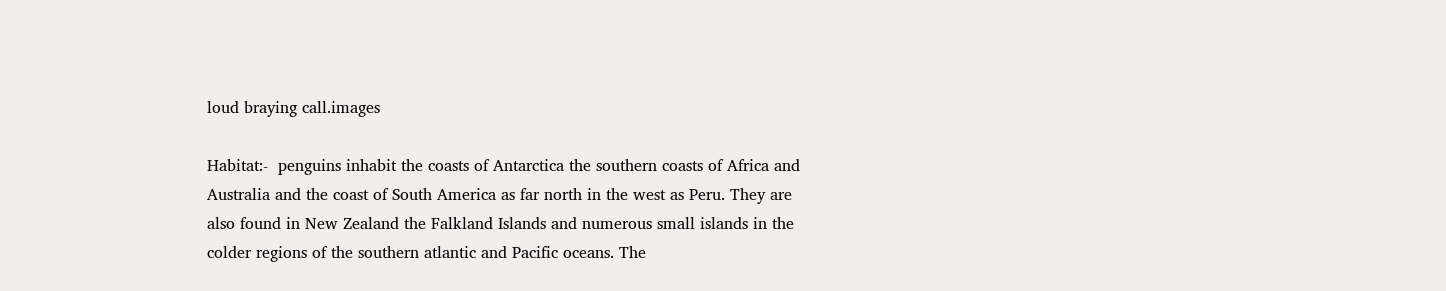loud braying call.images

Habitat:-  penguins inhabit the coasts of Antarctica the southern coasts of Africa and Australia and the coast of South America as far north in the west as Peru. They are also found in New Zealand the Falkland Islands and numerous small islands in the colder regions of the southern atlantic and Pacific oceans. The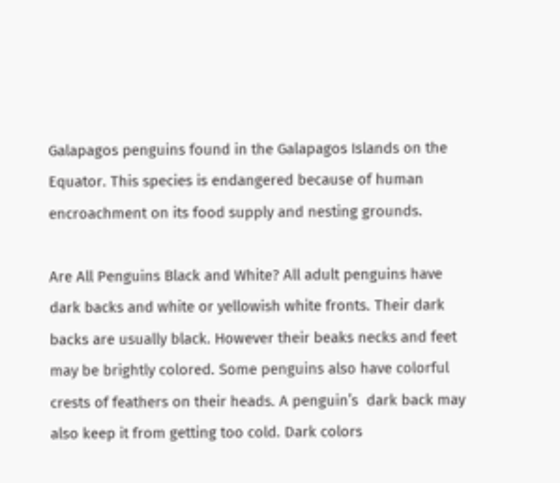Galapagos penguins found in the Galapagos Islands on the Equator. This species is endangered because of human encroachment on its food supply and nesting grounds.

Are All Penguins Black and White? All adult penguins have dark backs and white or yellowish white fronts. Their dark backs are usually black. However their beaks necks and feet may be brightly colored. Some penguins also have colorful crests of feathers on their heads. A penguin’s  dark back may also keep it from getting too cold. Dark colors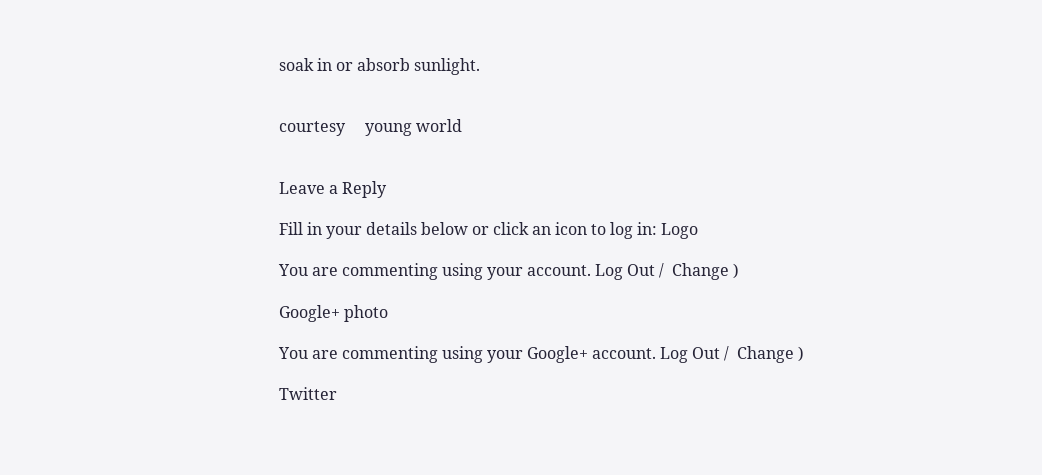soak in or absorb sunlight.


courtesy     young world


Leave a Reply

Fill in your details below or click an icon to log in: Logo

You are commenting using your account. Log Out /  Change )

Google+ photo

You are commenting using your Google+ account. Log Out /  Change )

Twitter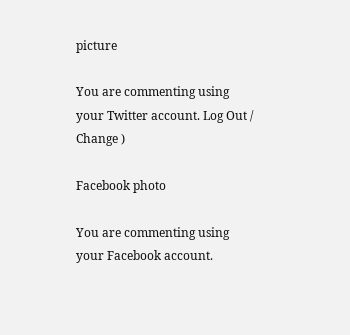picture

You are commenting using your Twitter account. Log Out /  Change )

Facebook photo

You are commenting using your Facebook account.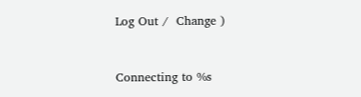Log Out /  Change )


Connecting to %s